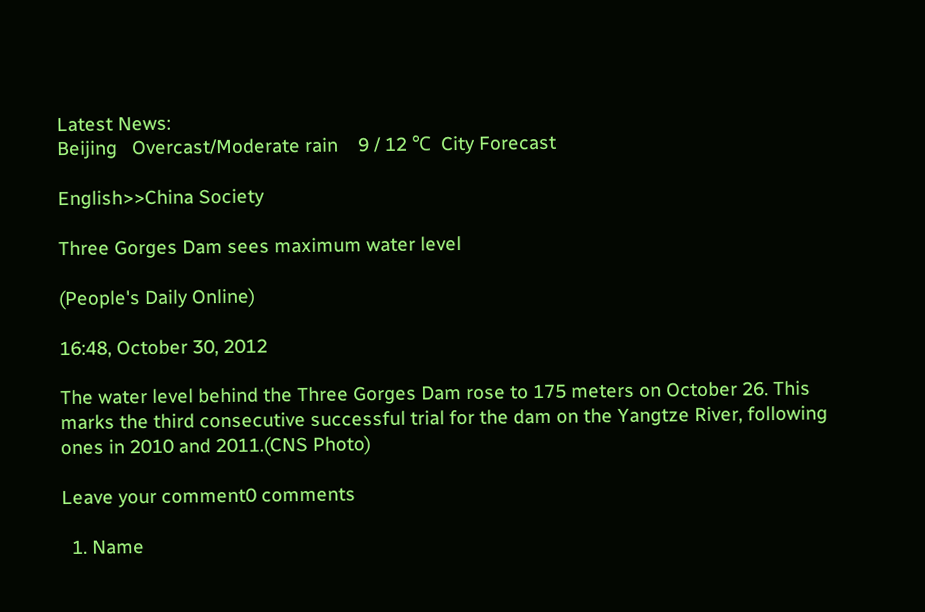Latest News:
Beijing   Overcast/Moderate rain    9 / 12 ℃  City Forecast

English>>China Society

Three Gorges Dam sees maximum water level

(People's Daily Online)

16:48, October 30, 2012

The water level behind the Three Gorges Dam rose to 175 meters on October 26. This marks the third consecutive successful trial for the dam on the Yangtze River, following ones in 2010 and 2011.(CNS Photo)

Leave your comment0 comments

  1. Name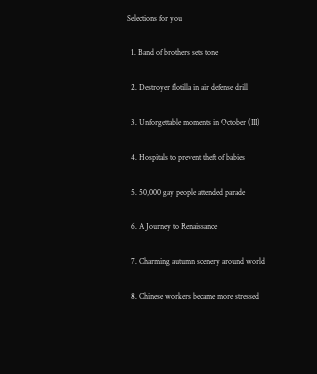Selections for you

  1. Band of brothers sets tone

  2. Destroyer flotilla in air defense drill

  3. Unforgettable moments in October (III)

  4. Hospitals to prevent theft of babies

  5. 50,000 gay people attended parade

  6. A Journey to Renaissance

  7. Charming autumn scenery around world

  8. Chinese workers became more stressed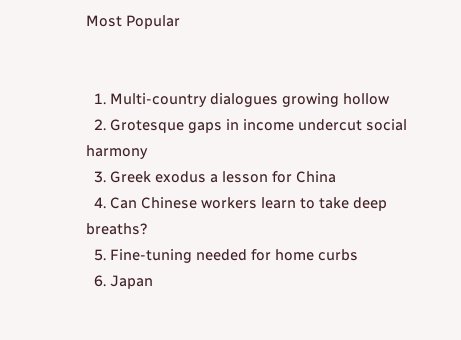Most Popular


  1. Multi-country dialogues growing hollow
  2. Grotesque gaps in income undercut social harmony
  3. Greek exodus a lesson for China
  4. Can Chinese workers learn to take deep breaths?
  5. Fine-tuning needed for home curbs
  6. Japan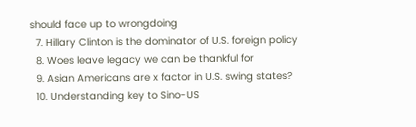should face up to wrongdoing
  7. Hillary Clinton is the dominator of U.S. foreign policy
  8. Woes leave legacy we can be thankful for
  9. Asian Americans are x factor in U.S. swing states?
  10. Understanding key to Sino-US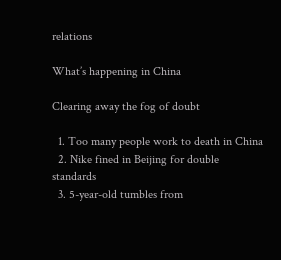relations

What’s happening in China

Clearing away the fog of doubt

  1. Too many people work to death in China
  2. Nike fined in Beijing for double standards
  3. 5-year-old tumbles from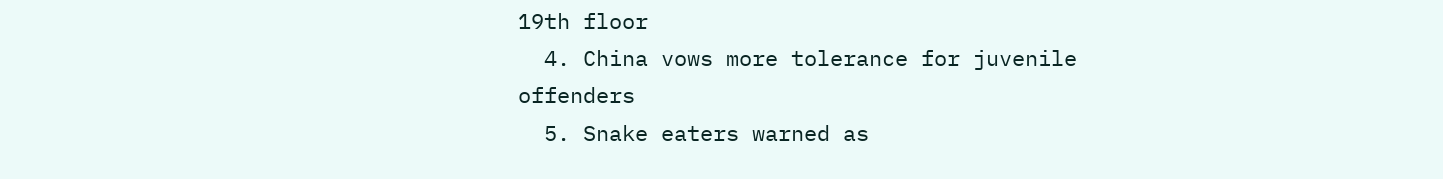19th floor
  4. China vows more tolerance for juvenile offenders
  5. Snake eaters warned as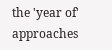the 'year of' approaches